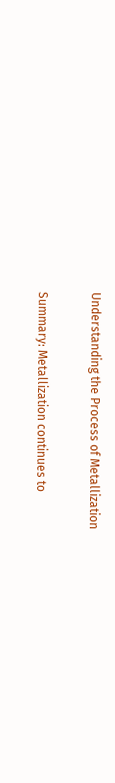Understanding the Process of Metallization

Summary: Metallization continues to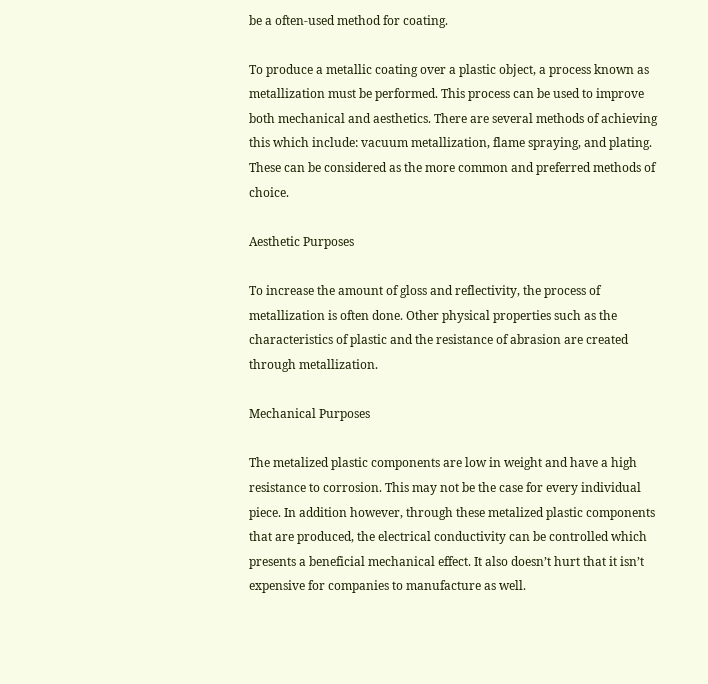be a often-used method for coating.

To produce a metallic coating over a plastic object, a process known as metallization must be performed. This process can be used to improve both mechanical and aesthetics. There are several methods of achieving this which include: vacuum metallization, flame spraying, and plating. These can be considered as the more common and preferred methods of choice.

Aesthetic Purposes

To increase the amount of gloss and reflectivity, the process of metallization is often done. Other physical properties such as the characteristics of plastic and the resistance of abrasion are created through metallization.

Mechanical Purposes

The metalized plastic components are low in weight and have a high resistance to corrosion. This may not be the case for every individual piece. In addition however, through these metalized plastic components that are produced, the electrical conductivity can be controlled which presents a beneficial mechanical effect. It also doesn’t hurt that it isn’t expensive for companies to manufacture as well.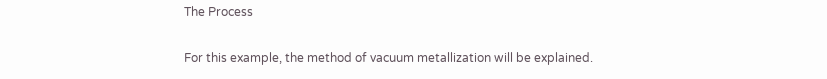The Process

For this example, the method of vacuum metallization will be explained.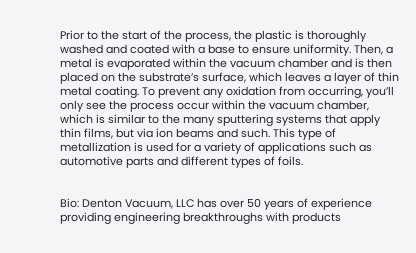Prior to the start of the process, the plastic is thoroughly washed and coated with a base to ensure uniformity. Then, a metal is evaporated within the vacuum chamber and is then placed on the substrate’s surface, which leaves a layer of thin metal coating. To prevent any oxidation from occurring, you’ll only see the process occur within the vacuum chamber, which is similar to the many sputtering systems that apply thin films, but via ion beams and such. This type of metallization is used for a variety of applications such as automotive parts and different types of foils.


Bio: Denton Vacuum, LLC has over 50 years of experience providing engineering breakthroughs with products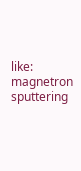like: magnetron sputtering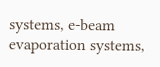systems, e-beam evaporation systems,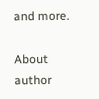and more.

About author